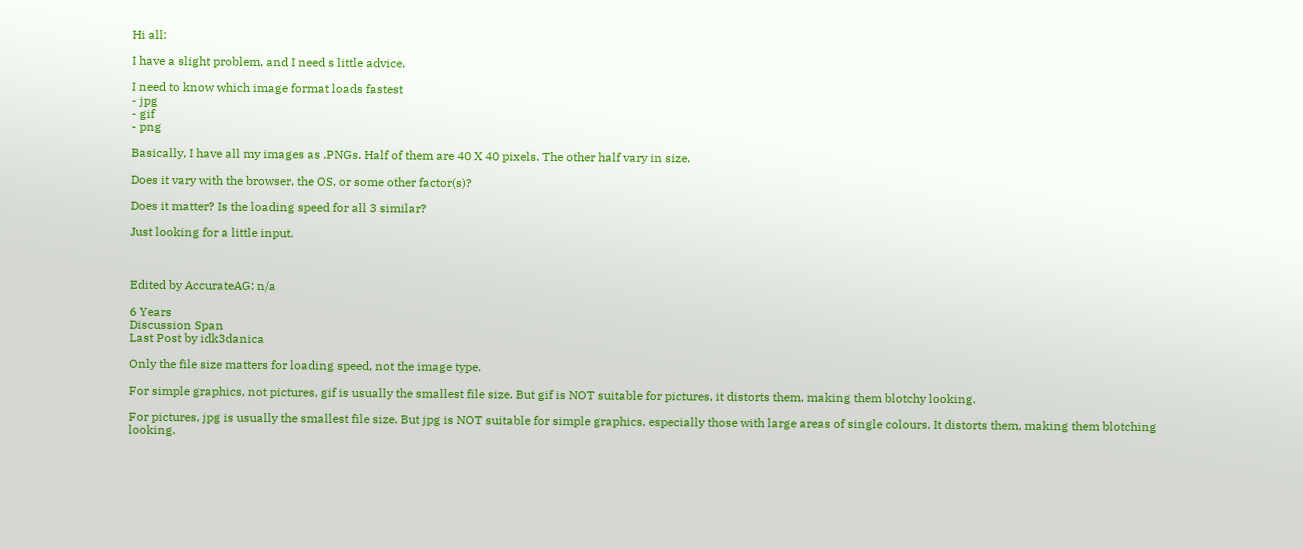Hi all:

I have a slight problem, and I need s little advice.

I need to know which image format loads fastest
- jpg
- gif
- png

Basically, I have all my images as .PNGs. Half of them are 40 X 40 pixels. The other half vary in size.

Does it vary with the browser, the OS, or some other factor(s)?

Does it matter? Is the loading speed for all 3 similar?

Just looking for a little input.



Edited by AccurateAG: n/a

6 Years
Discussion Span
Last Post by idk3danica

Only the file size matters for loading speed, not the image type.

For simple graphics, not pictures, gif is usually the smallest file size. But gif is NOT suitable for pictures, it distorts them, making them blotchy looking.

For pictures, jpg is usually the smallest file size. But jpg is NOT suitable for simple graphics, especially those with large areas of single colours. It distorts them, making them blotching looking.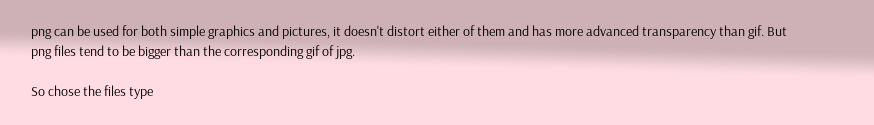png can be used for both simple graphics and pictures, it doesn't distort either of them and has more advanced transparency than gif. But png files tend to be bigger than the corresponding gif of jpg.

So chose the files type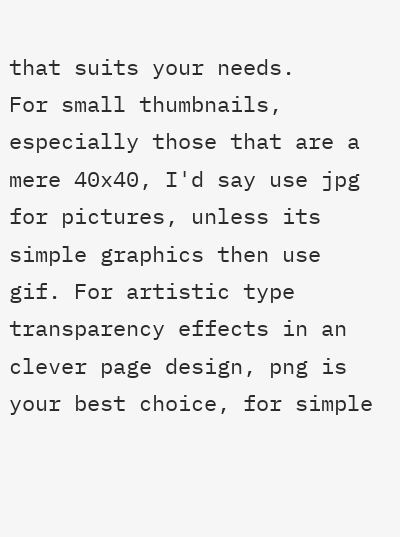that suits your needs.
For small thumbnails, especially those that are a mere 40x40, I'd say use jpg for pictures, unless its simple graphics then use gif. For artistic type transparency effects in an clever page design, png is your best choice, for simple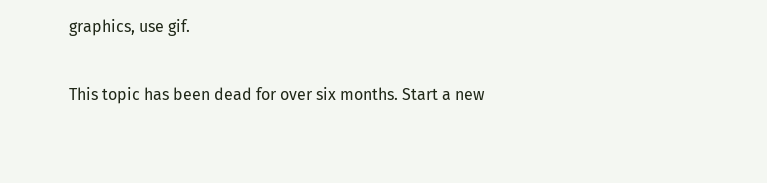graphics, use gif.

This topic has been dead for over six months. Start a new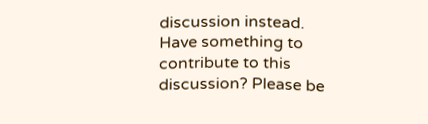discussion instead.
Have something to contribute to this discussion? Please be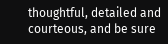thoughtful, detailed and courteous, and be sure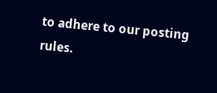to adhere to our posting rules.